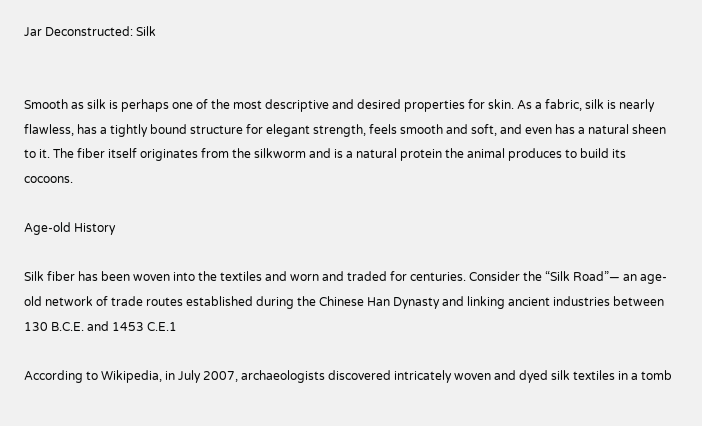Jar Deconstructed: Silk


Smooth as silk is perhaps one of the most descriptive and desired properties for skin. As a fabric, silk is nearly flawless, has a tightly bound structure for elegant strength, feels smooth and soft, and even has a natural sheen to it. The fiber itself originates from the silkworm and is a natural protein the animal produces to build its cocoons.

Age-old History

Silk fiber has been woven into the textiles and worn and traded for centuries. Consider the “Silk Road”— an age-old network of trade routes established during the Chinese Han Dynasty and linking ancient industries between 130 B.C.E. and 1453 C.E.1

According to Wikipedia, in July 2007, archaeologists discovered intricately woven and dyed silk textiles in a tomb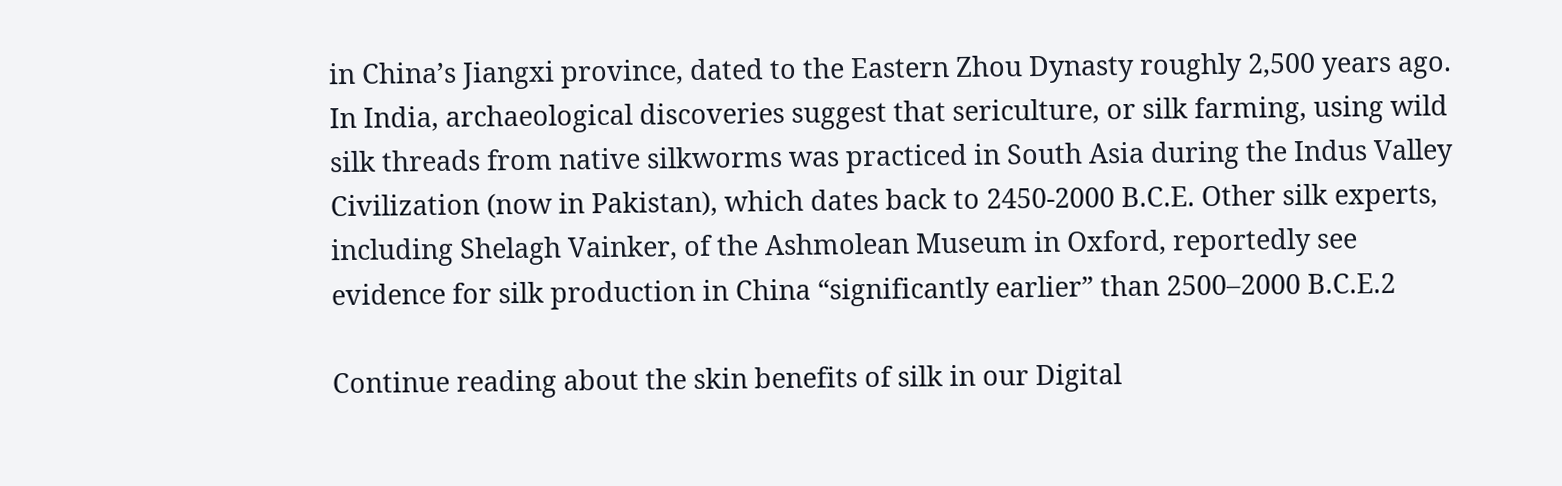in China’s Jiangxi province, dated to the Eastern Zhou Dynasty roughly 2,500 years ago. In India, archaeological discoveries suggest that sericulture, or silk farming, using wild silk threads from native silkworms was practiced in South Asia during the Indus Valley Civilization (now in Pakistan), which dates back to 2450-2000 B.C.E. Other silk experts, including Shelagh Vainker, of the Ashmolean Museum in Oxford, reportedly see evidence for silk production in China “significantly earlier” than 2500–2000 B.C.E.2

Continue reading about the skin benefits of silk in our Digital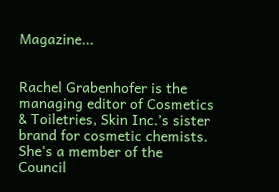Magazine...


Rachel Grabenhofer is the managing editor of Cosmetics & Toiletries, Skin Inc.’s sister brand for cosmetic chemists. She’s a member of the Council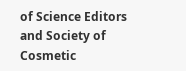of Science Editors and Society of Cosmetic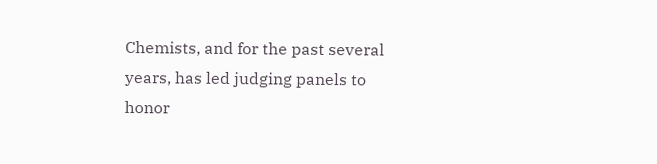Chemists, and for the past several years, has led judging panels to honor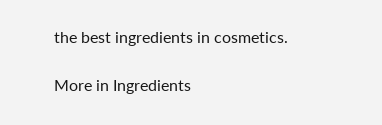the best ingredients in cosmetics.

More in Ingredients